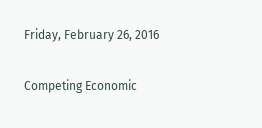Friday, February 26, 2016

Competing Economic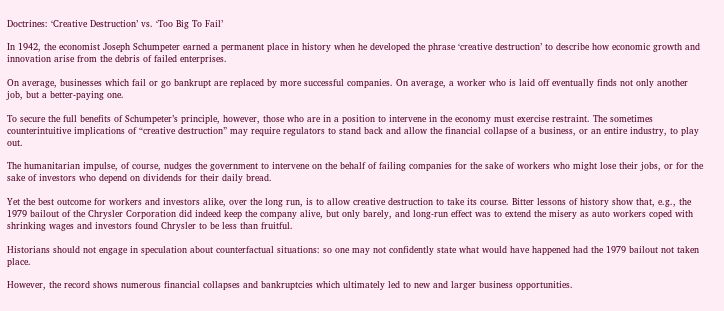Doctrines: ‘Creative Destruction’ vs. ‘Too Big To Fail’

In 1942, the economist Joseph Schumpeter earned a permanent place in history when he developed the phrase ‘creative destruction’ to describe how economic growth and innovation arise from the debris of failed enterprises.

On average, businesses which fail or go bankrupt are replaced by more successful companies. On average, a worker who is laid off eventually finds not only another job, but a better-paying one.

To secure the full benefits of Schumpeter’s principle, however, those who are in a position to intervene in the economy must exercise restraint. The sometimes counterintuitive implications of “creative destruction” may require regulators to stand back and allow the financial collapse of a business, or an entire industry, to play out.

The humanitarian impulse, of course, nudges the government to intervene on the behalf of failing companies for the sake of workers who might lose their jobs, or for the sake of investors who depend on dividends for their daily bread.

Yet the best outcome for workers and investors alike, over the long run, is to allow creative destruction to take its course. Bitter lessons of history show that, e.g., the 1979 bailout of the Chrysler Corporation did indeed keep the company alive, but only barely, and long-run effect was to extend the misery as auto workers coped with shrinking wages and investors found Chrysler to be less than fruitful.

Historians should not engage in speculation about counterfactual situations: so one may not confidently state what would have happened had the 1979 bailout not taken place.

However, the record shows numerous financial collapses and bankruptcies which ultimately led to new and larger business opportunities.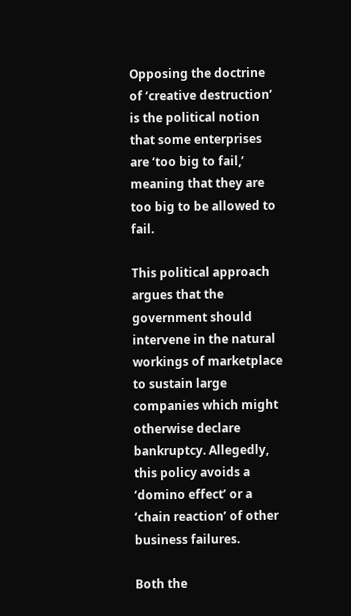Opposing the doctrine of ‘creative destruction’ is the political notion that some enterprises are ‘too big to fail,’ meaning that they are too big to be allowed to fail.

This political approach argues that the government should intervene in the natural workings of marketplace to sustain large companies which might otherwise declare bankruptcy. Allegedly, this policy avoids a ‘domino effect’ or a ‘chain reaction’ of other business failures.

Both the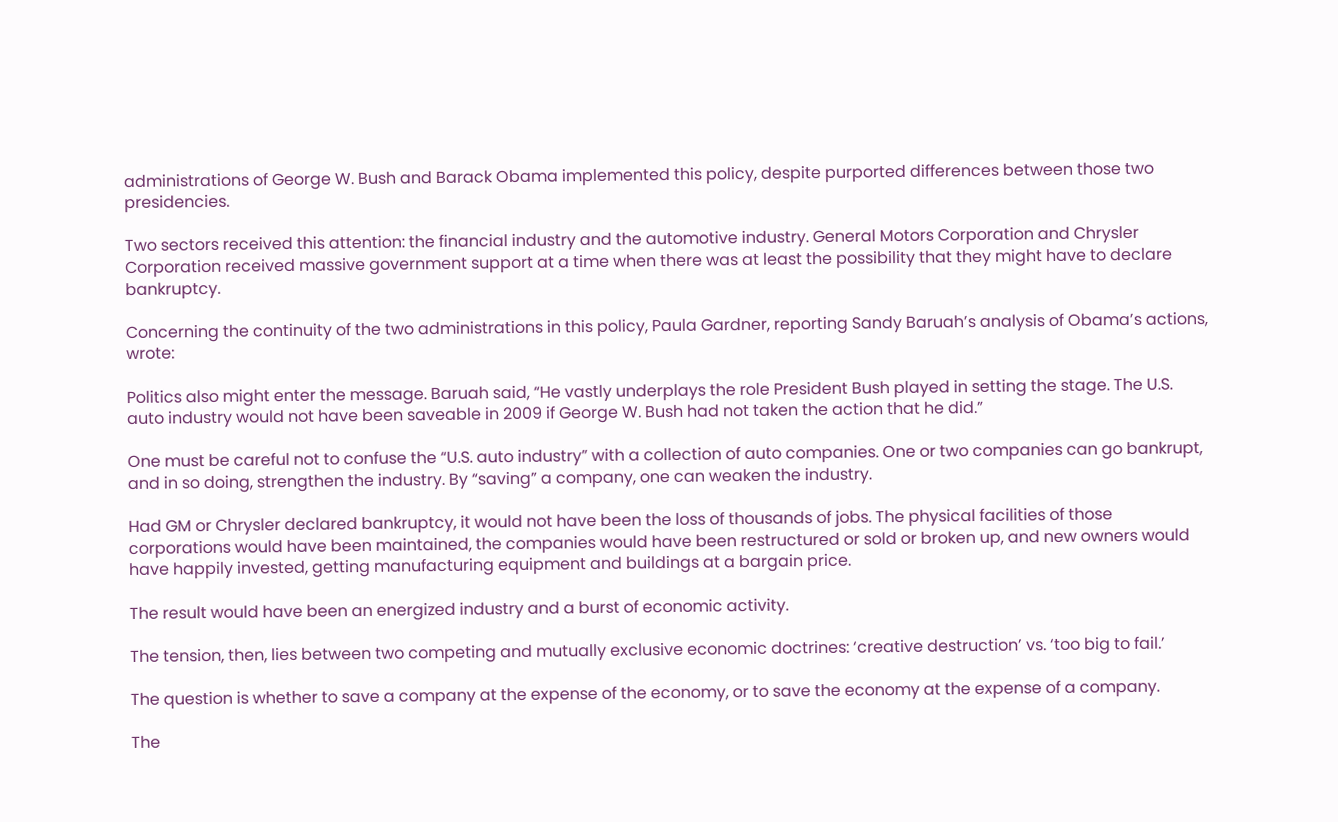administrations of George W. Bush and Barack Obama implemented this policy, despite purported differences between those two presidencies.

Two sectors received this attention: the financial industry and the automotive industry. General Motors Corporation and Chrysler Corporation received massive government support at a time when there was at least the possibility that they might have to declare bankruptcy.

Concerning the continuity of the two administrations in this policy, Paula Gardner, reporting Sandy Baruah’s analysis of Obama’s actions, wrote:

Politics also might enter the message. Baruah said, “He vastly underplays the role President Bush played in setting the stage. The U.S. auto industry would not have been saveable in 2009 if George W. Bush had not taken the action that he did.”

One must be careful not to confuse the “U.S. auto industry” with a collection of auto companies. One or two companies can go bankrupt, and in so doing, strengthen the industry. By “saving” a company, one can weaken the industry.

Had GM or Chrysler declared bankruptcy, it would not have been the loss of thousands of jobs. The physical facilities of those corporations would have been maintained, the companies would have been restructured or sold or broken up, and new owners would have happily invested, getting manufacturing equipment and buildings at a bargain price.

The result would have been an energized industry and a burst of economic activity.

The tension, then, lies between two competing and mutually exclusive economic doctrines: ‘creative destruction’ vs. ‘too big to fail.’

The question is whether to save a company at the expense of the economy, or to save the economy at the expense of a company.

The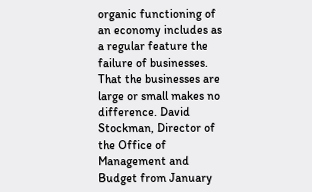organic functioning of an economy includes as a regular feature the failure of businesses. That the businesses are large or small makes no difference. David Stockman, Director of the Office of Management and Budget from January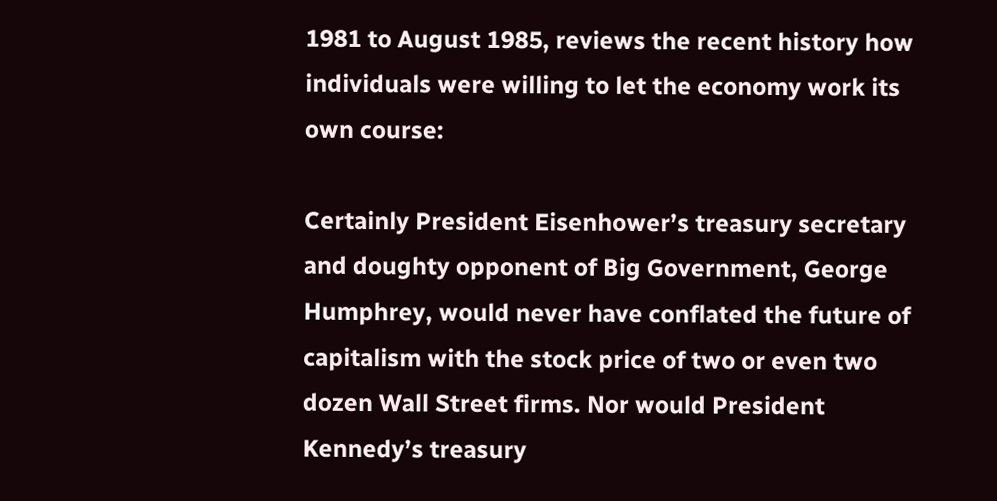1981 to August 1985, reviews the recent history how individuals were willing to let the economy work its own course:

Certainly President Eisenhower’s treasury secretary and doughty opponent of Big Government, George Humphrey, would never have conflated the future of capitalism with the stock price of two or even two dozen Wall Street firms. Nor would President Kennedy’s treasury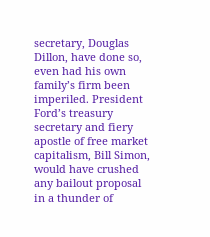secretary, Douglas Dillon, have done so, even had his own family’s firm been imperiled. President Ford’s treasury secretary and fiery apostle of free market capitalism, Bill Simon, would have crushed any bailout proposal in a thunder of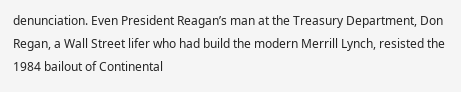denunciation. Even President Reagan’s man at the Treasury Department, Don Regan, a Wall Street lifer who had build the modern Merrill Lynch, resisted the 1984 bailout of Continental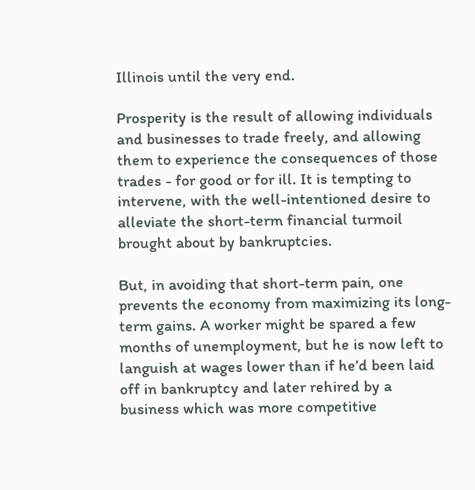Illinois until the very end.

Prosperity is the result of allowing individuals and businesses to trade freely, and allowing them to experience the consequences of those trades - for good or for ill. It is tempting to intervene, with the well-intentioned desire to alleviate the short-term financial turmoil brought about by bankruptcies.

But, in avoiding that short-term pain, one prevents the economy from maximizing its long-term gains. A worker might be spared a few months of unemployment, but he is now left to languish at wages lower than if he’d been laid off in bankruptcy and later rehired by a business which was more competitive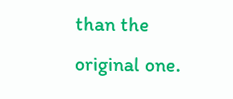than the original one.